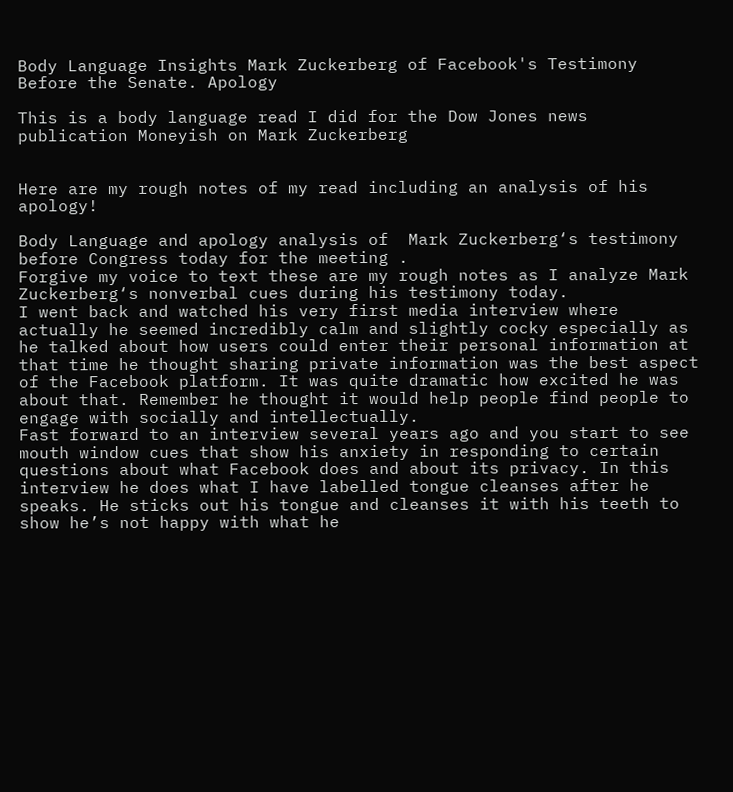Body Language Insights Mark Zuckerberg of Facebook's Testimony Before the Senate. Apology

This is a body language read I did for the Dow Jones news publication Moneyish on Mark Zuckerberg


Here are my rough notes of my read including an analysis of his apology!

Body Language and apology analysis of  Mark Zuckerberg‘s testimony before Congress today for the meeting .
Forgive my voice to text these are my rough notes as I analyze Mark Zuckerberg‘s nonverbal cues during his testimony today.
I went back and watched his very first media interview where actually he seemed incredibly calm and slightly cocky especially as he talked about how users could enter their personal information at that time he thought sharing private information was the best aspect of the Facebook platform. It was quite dramatic how excited he was about that. Remember he thought it would help people find people to engage with socially and intellectually.
Fast forward to an interview several years ago and you start to see mouth window cues that show his anxiety in responding to certain questions about what Facebook does and about its privacy. In this interview he does what I have labelled tongue cleanses after he speaks. He sticks out his tongue and cleanses it with his teeth to show he’s not happy with what he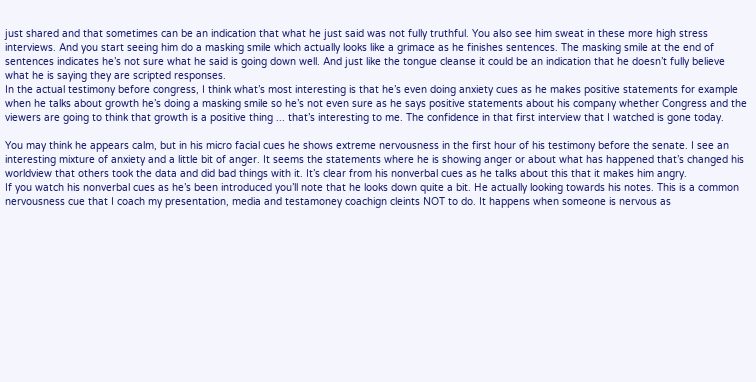just shared and that sometimes can be an indication that what he just said was not fully truthful. You also see him sweat in these more high stress interviews. And you start seeing him do a masking smile which actually looks like a grimace as he finishes sentences. The masking smile at the end of sentences indicates he’s not sure what he said is going down well. And just like the tongue cleanse it could be an indication that he doesn’t fully believe what he is saying they are scripted responses.
In the actual testimony before congress, I think what’s most interesting is that he’s even doing anxiety cues as he makes positive statements for example when he talks about growth he’s doing a masking smile so he’s not even sure as he says positive statements about his company whether Congress and the viewers are going to think that growth is a positive thing ... that’s interesting to me. The confidence in that first interview that I watched is gone today.

You may think he appears calm, but in his micro facial cues he shows extreme nervousness in the first hour of his testimony before the senate. I see an interesting mixture of anxiety and a little bit of anger. It seems the statements where he is showing anger or about what has happened that’s changed his worldview that others took the data and did bad things with it. It’s clear from his nonverbal cues as he talks about this that it makes him angry.
If you watch his nonverbal cues as he’s been introduced you’ll note that he looks down quite a bit. He actually looking towards his notes. This is a common nervousness cue that I coach my presentation, media and testamoney coachign cleints NOT to do. It happens when someone is nervous as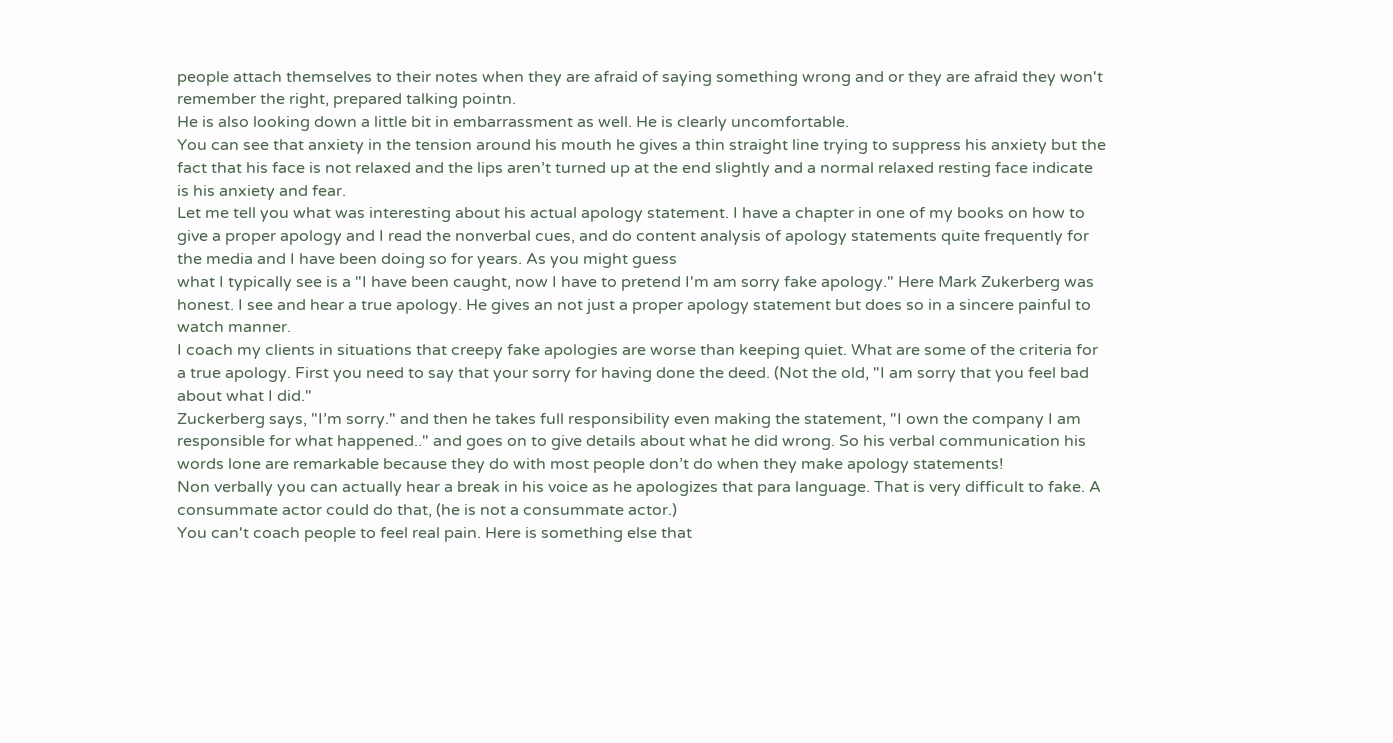people attach themselves to their notes when they are afraid of saying something wrong and or they are afraid they won't remember the right, prepared talking pointn.
He is also looking down a little bit in embarrassment as well. He is clearly uncomfortable.
You can see that anxiety in the tension around his mouth he gives a thin straight line trying to suppress his anxiety but the fact that his face is not relaxed and the lips aren’t turned up at the end slightly and a normal relaxed resting face indicate is his anxiety and fear.
Let me tell you what was interesting about his actual apology statement. I have a chapter in one of my books on how to give a proper apology and I read the nonverbal cues, and do content analysis of apology statements quite frequently for the media and I have been doing so for years. As you might guess
what I typically see is a "I have been caught, now I have to pretend I'm am sorry fake apology." Here Mark Zukerberg was honest. I see and hear a true apology. He gives an not just a proper apology statement but does so in a sincere painful to watch manner.
I coach my clients in situations that creepy fake apologies are worse than keeping quiet. What are some of the criteria for a true apology. First you need to say that your sorry for having done the deed. (Not the old, "I am sorry that you feel bad about what I did."
Zuckerberg says, "I’m sorry." and then he takes full responsibility even making the statement, "I own the company I am responsible for what happened.." and goes on to give details about what he did wrong. So his verbal communication his words lone are remarkable because they do with most people don’t do when they make apology statements!
Non verbally you can actually hear a break in his voice as he apologizes that para language. That is very difficult to fake. A consummate actor could do that, (he is not a consummate actor.)
You can't coach people to feel real pain. Here is something else that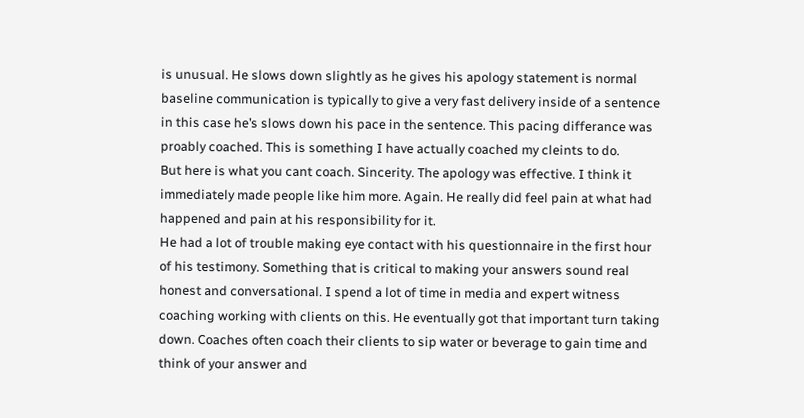is unusual. He slows down slightly as he gives his apology statement is normal baseline communication is typically to give a very fast delivery inside of a sentence in this case he’s slows down his pace in the sentence. This pacing differance was proably coached. This is something I have actually coached my cleints to do.
But here is what you cant coach. Sincerity. The apology was effective. I think it immediately made people like him more. Again. He really did feel pain at what had happened and pain at his responsibility for it.
He had a lot of trouble making eye contact with his questionnaire in the first hour of his testimony. Something that is critical to making your answers sound real honest and conversational. I spend a lot of time in media and expert witness coaching working with clients on this. He eventually got that important turn taking down. Coaches often coach their clients to sip water or beverage to gain time and think of your answer and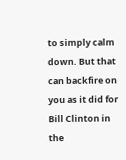to simply calm down. But that can backfire on you as it did for Bill Clinton in the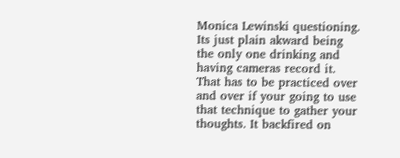Monica Lewinski questioning. Its just plain akward being the only one drinking and having cameras record it. That has to be practiced over and over if your going to use that technique to gather your thoughts. It backfired on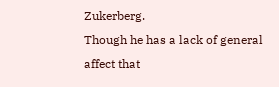Zukerberg.
Though he has a lack of general affect that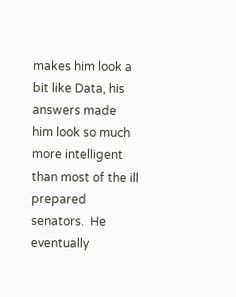makes him look a bit like Data, his answers made him look so much more intelligent than most of the ill prepared senators.  He eventually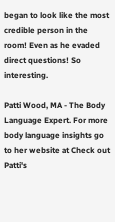began to look like the most credible person in the room! Even as he evaded direct questions! So interesting.

Patti Wood, MA - The Body Language Expert. For more body language insights go to her website at Check out Patti's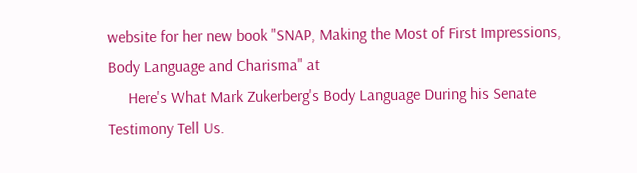website for her new book "SNAP, Making the Most of First Impressions, Body Language and Charisma" at
     Here's What Mark Zukerberg's Body Language During his Senate Testimony Tell Us.